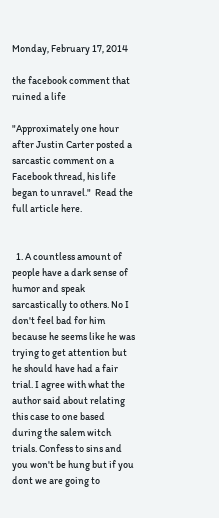Monday, February 17, 2014

the facebook comment that ruined a life

"Approximately one hour after Justin Carter posted a sarcastic comment on a Facebook thread, his life began to unravel."  Read the full article here.


  1. A countless amount of people have a dark sense of humor and speak sarcastically to others. No I don't feel bad for him because he seems like he was trying to get attention but he should have had a fair trial. I agree with what the author said about relating this case to one based during the salem witch trials. Confess to sins and you won't be hung but if you dont we are going to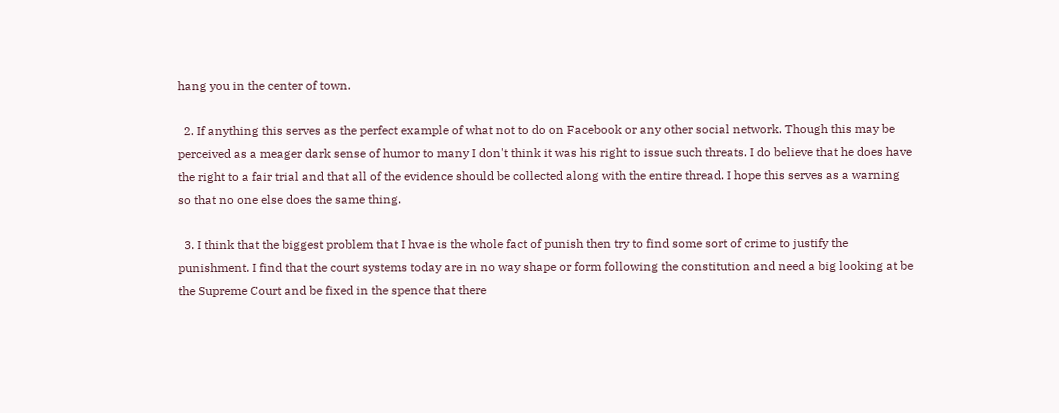hang you in the center of town.

  2. If anything this serves as the perfect example of what not to do on Facebook or any other social network. Though this may be perceived as a meager dark sense of humor to many I don't think it was his right to issue such threats. I do believe that he does have the right to a fair trial and that all of the evidence should be collected along with the entire thread. I hope this serves as a warning so that no one else does the same thing.

  3. I think that the biggest problem that I hvae is the whole fact of punish then try to find some sort of crime to justify the punishment. I find that the court systems today are in no way shape or form following the constitution and need a big looking at be the Supreme Court and be fixed in the spence that there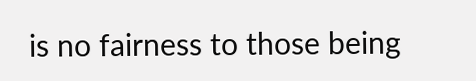is no fairness to those being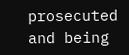prosecuted and being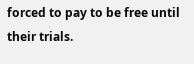forced to pay to be free until their trials.